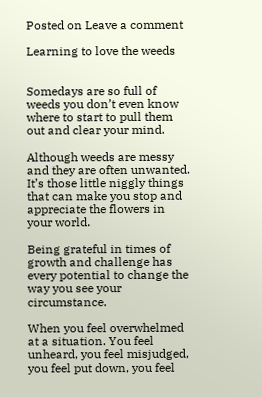Posted on Leave a comment

Learning to love the weeds


Somedays are so full of weeds you don’t even know where to start to pull them out and clear your mind.

Although weeds are messy and they are often unwanted. It’s those little niggly things that can make you stop and appreciate the flowers in your world.

Being grateful in times of growth and challenge has every potential to change the way you see your circumstance.

When you feel overwhelmed at a situation. You feel unheard, you feel misjudged, you feel put down, you feel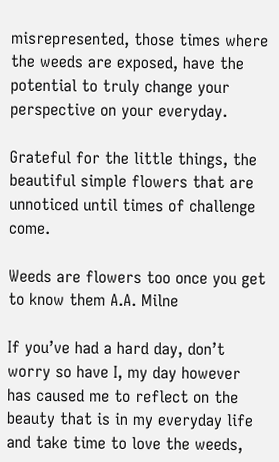misrepresented, those times where the weeds are exposed, have the potential to truly change your perspective on your everyday.

Grateful for the little things, the beautiful simple flowers that are unnoticed until times of challenge come.

Weeds are flowers too once you get to know them A.A. Milne

If you’ve had a hard day, don’t worry so have I, my day however has caused me to reflect on the beauty that is in my everyday life and take time to love the weeds,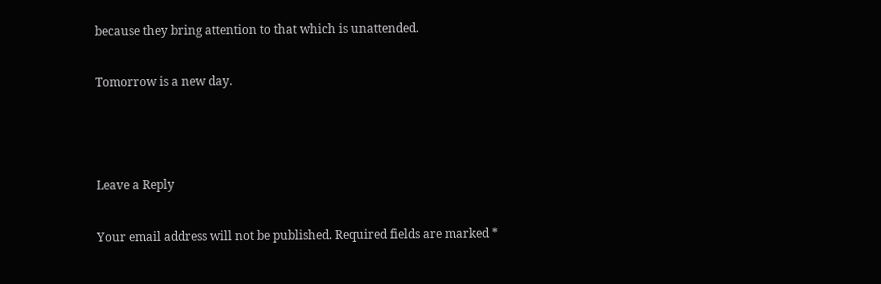because they bring attention to that which is unattended.

Tomorrow is a new day.



Leave a Reply

Your email address will not be published. Required fields are marked *